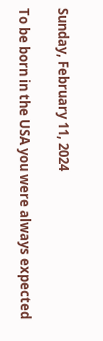Sunday, February 11, 2024

To be born in the USA you were always expected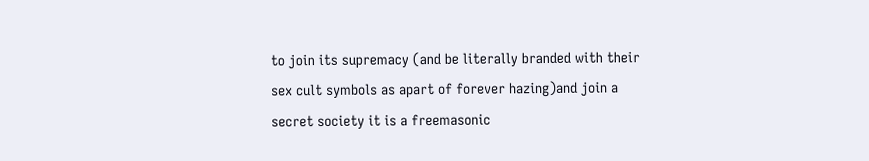to join its supremacy (and be literally branded with their sex cult symbols as apart of forever hazing)and join a secret society it is a freemasonic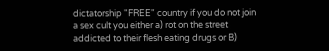dictatorship "FREE" country if you do not join a sex cult you either a) rot on the street addicted to their flesh eating drugs or B)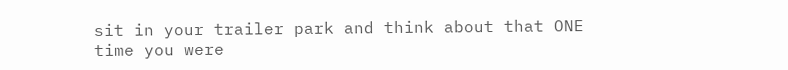sit in your trailer park and think about that ONE time you were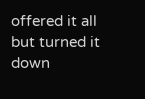offered it all but turned it down